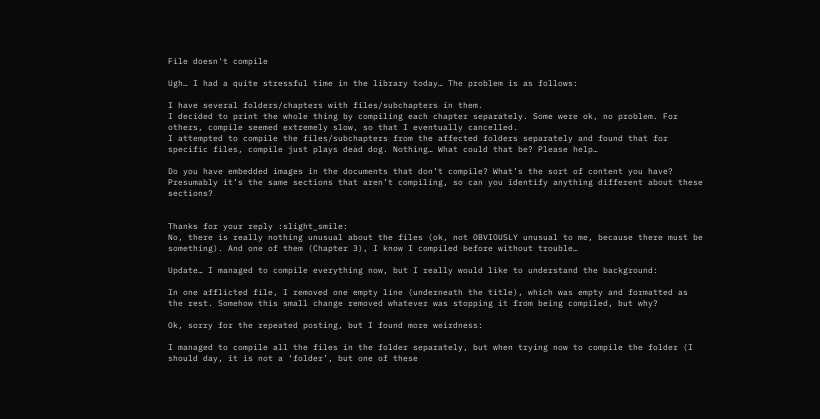File doesn't compile

Ugh… I had a quite stressful time in the library today… The problem is as follows:

I have several folders/chapters with files/subchapters in them.
I decided to print the whole thing by compiling each chapter separately. Some were ok, no problem. For others, compile seemed extremely slow, so that I eventually cancelled.
I attempted to compile the files/subchapters from the affected folders separately and found that for specific files, compile just plays dead dog. Nothing… What could that be? Please help…

Do you have embedded images in the documents that don’t compile? What’s the sort of content you have? Presumably it’s the same sections that aren’t compiling, so can you identify anything different about these sections?


Thanks for your reply :slight_smile:
No, there is really nothing unusual about the files (ok, not OBVIOUSLY unusual to me, because there must be something). And one of them (Chapter 3), I know I compiled before without trouble…

Update… I managed to compile everything now, but I really would like to understand the background:

In one afflicted file, I removed one empty line (underneath the title), which was empty and formatted as the rest. Somehow this small change removed whatever was stopping it from being compiled, but why?

Ok, sorry for the repeated posting, but I found more weirdness:

I managed to compile all the files in the folder separately, but when trying now to compile the folder (I should day, it is not a ‘folder’, but one of these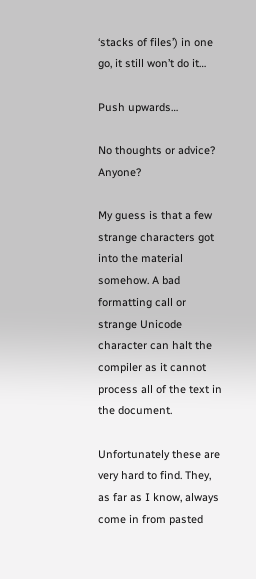‘stacks of files’) in one go, it still won’t do it…

Push upwards…

No thoughts or advice? Anyone?

My guess is that a few strange characters got into the material somehow. A bad formatting call or strange Unicode character can halt the compiler as it cannot process all of the text in the document.

Unfortunately these are very hard to find. They, as far as I know, always come in from pasted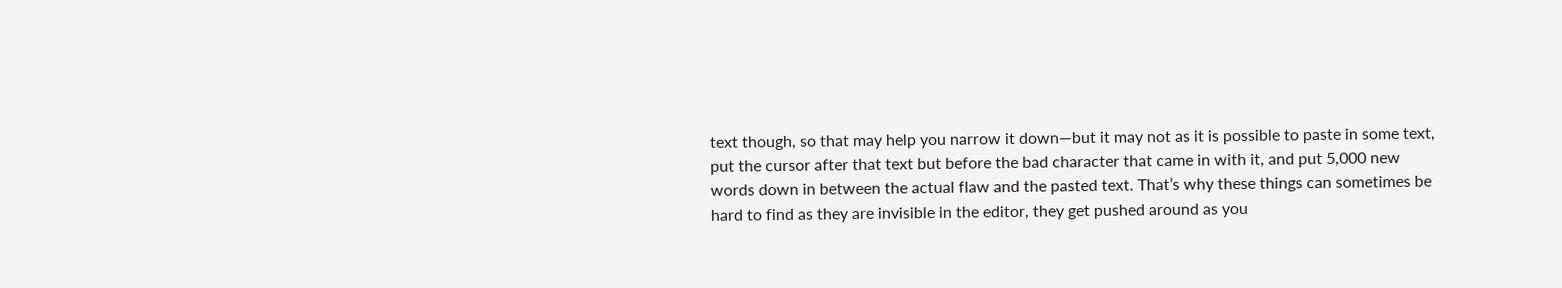text though, so that may help you narrow it down—but it may not as it is possible to paste in some text, put the cursor after that text but before the bad character that came in with it, and put 5,000 new words down in between the actual flaw and the pasted text. That’s why these things can sometimes be hard to find as they are invisible in the editor, they get pushed around as you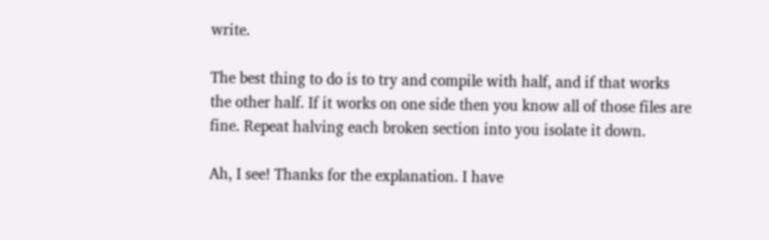write.

The best thing to do is to try and compile with half, and if that works the other half. If it works on one side then you know all of those files are fine. Repeat halving each broken section into you isolate it down.

Ah, I see! Thanks for the explanation. I have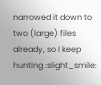narrowed it down to two (large) files already, so I keep hunting :slight_smile: